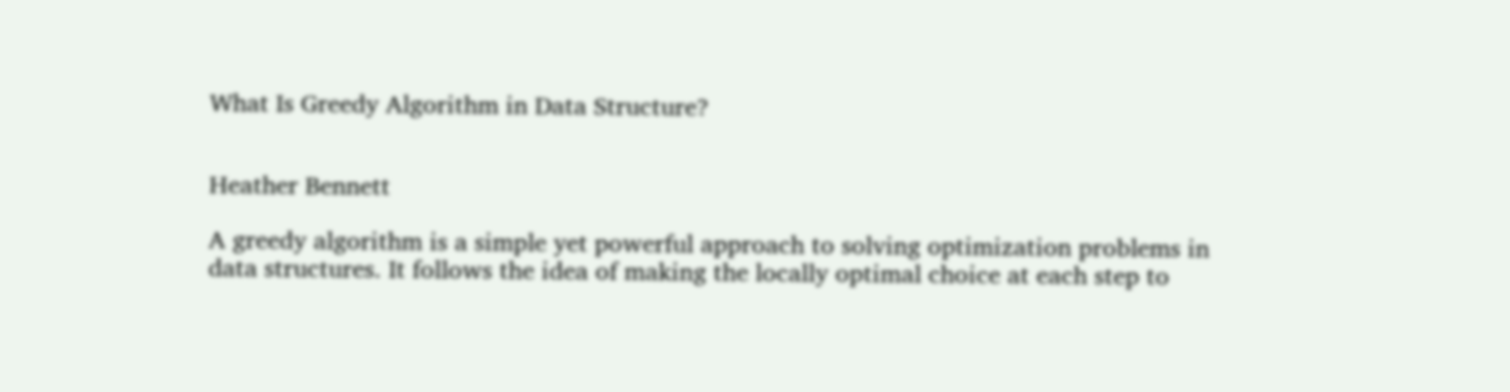What Is Greedy Algorithm in Data Structure?


Heather Bennett

A greedy algorithm is a simple yet powerful approach to solving optimization problems in data structures. It follows the idea of making the locally optimal choice at each step to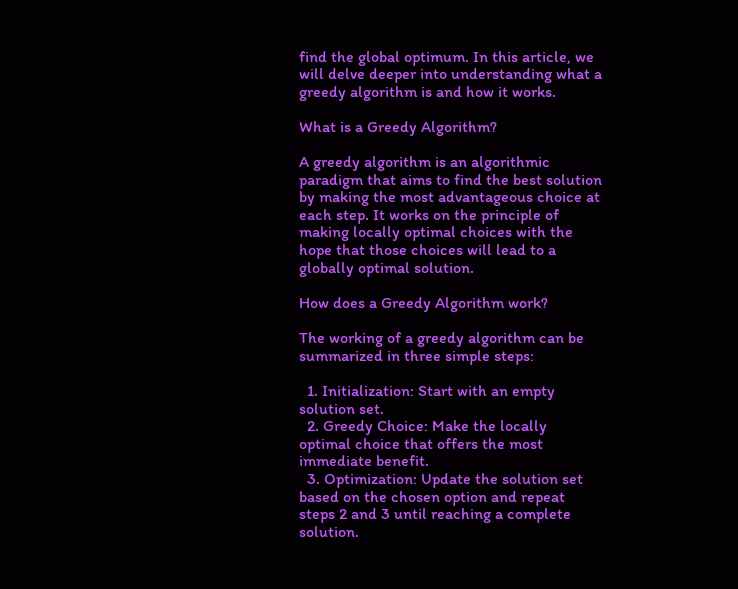find the global optimum. In this article, we will delve deeper into understanding what a greedy algorithm is and how it works.

What is a Greedy Algorithm?

A greedy algorithm is an algorithmic paradigm that aims to find the best solution by making the most advantageous choice at each step. It works on the principle of making locally optimal choices with the hope that those choices will lead to a globally optimal solution.

How does a Greedy Algorithm work?

The working of a greedy algorithm can be summarized in three simple steps:

  1. Initialization: Start with an empty solution set.
  2. Greedy Choice: Make the locally optimal choice that offers the most immediate benefit.
  3. Optimization: Update the solution set based on the chosen option and repeat steps 2 and 3 until reaching a complete solution.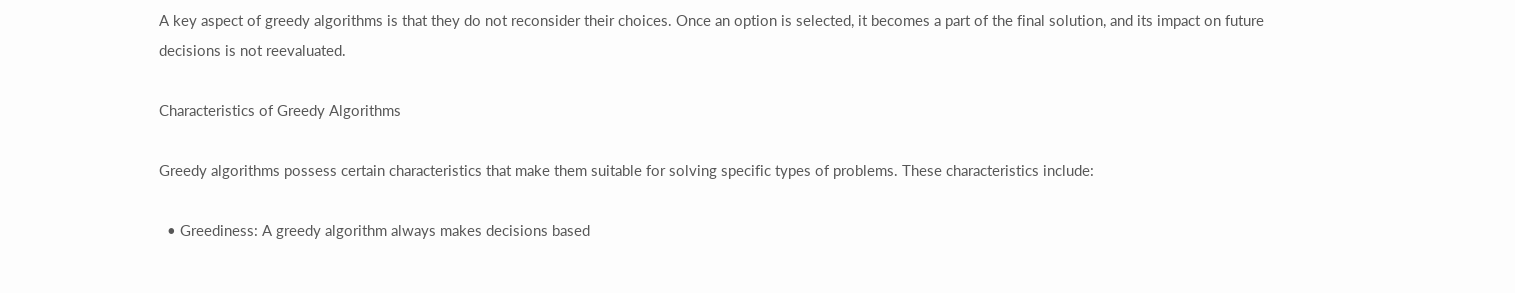A key aspect of greedy algorithms is that they do not reconsider their choices. Once an option is selected, it becomes a part of the final solution, and its impact on future decisions is not reevaluated.

Characteristics of Greedy Algorithms

Greedy algorithms possess certain characteristics that make them suitable for solving specific types of problems. These characteristics include:

  • Greediness: A greedy algorithm always makes decisions based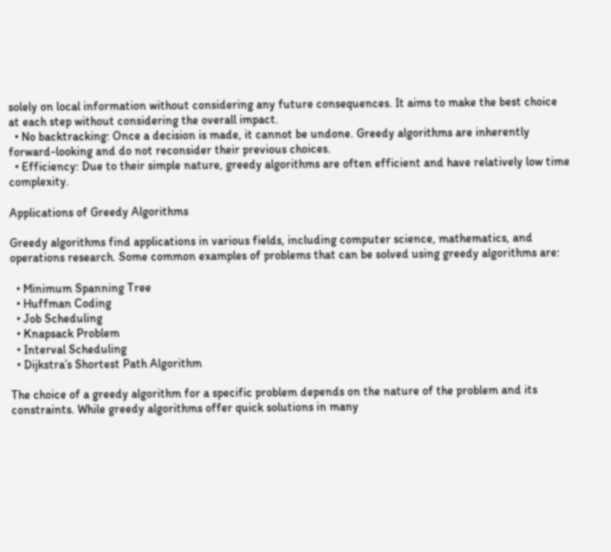solely on local information without considering any future consequences. It aims to make the best choice at each step without considering the overall impact.
  • No backtracking: Once a decision is made, it cannot be undone. Greedy algorithms are inherently forward-looking and do not reconsider their previous choices.
  • Efficiency: Due to their simple nature, greedy algorithms are often efficient and have relatively low time complexity.

Applications of Greedy Algorithms

Greedy algorithms find applications in various fields, including computer science, mathematics, and operations research. Some common examples of problems that can be solved using greedy algorithms are:

  • Minimum Spanning Tree
  • Huffman Coding
  • Job Scheduling
  • Knapsack Problem
  • Interval Scheduling
  • Dijkstra’s Shortest Path Algorithm

The choice of a greedy algorithm for a specific problem depends on the nature of the problem and its constraints. While greedy algorithms offer quick solutions in many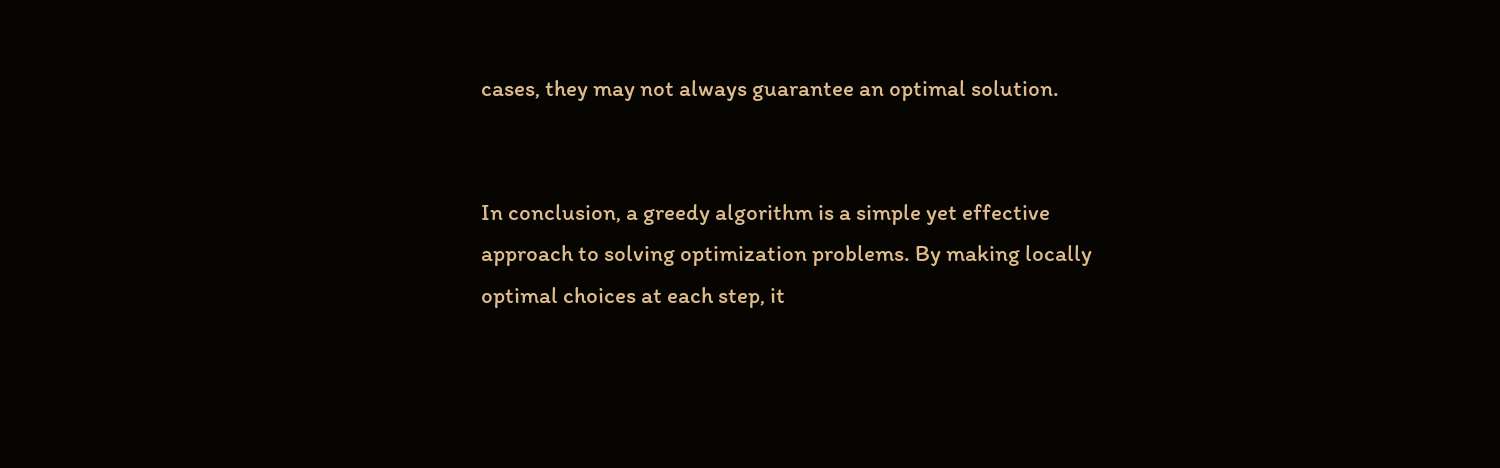cases, they may not always guarantee an optimal solution.


In conclusion, a greedy algorithm is a simple yet effective approach to solving optimization problems. By making locally optimal choices at each step, it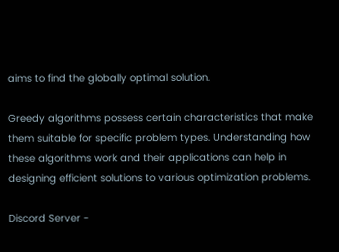aims to find the globally optimal solution.

Greedy algorithms possess certain characteristics that make them suitable for specific problem types. Understanding how these algorithms work and their applications can help in designing efficient solutions to various optimization problems.

Discord Server -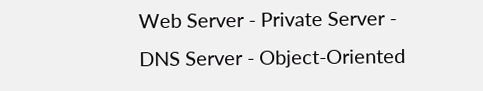Web Server - Private Server - DNS Server - Object-Oriented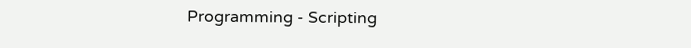Programming - Scripting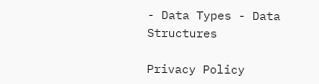- Data Types - Data Structures

Privacy Policy